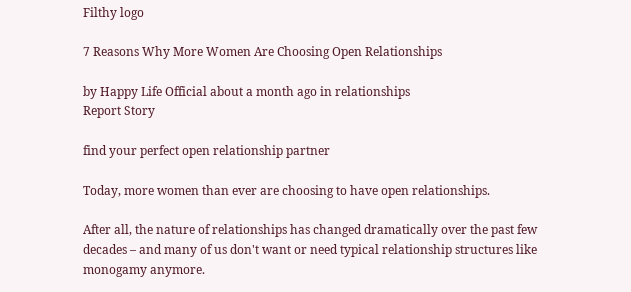Filthy logo

7 Reasons Why More Women Are Choosing Open Relationships

by Happy Life Official about a month ago in relationships
Report Story

find your perfect open relationship partner

Today, more women than ever are choosing to have open relationships.

After all, the nature of relationships has changed dramatically over the past few decades – and many of us don't want or need typical relationship structures like monogamy anymore.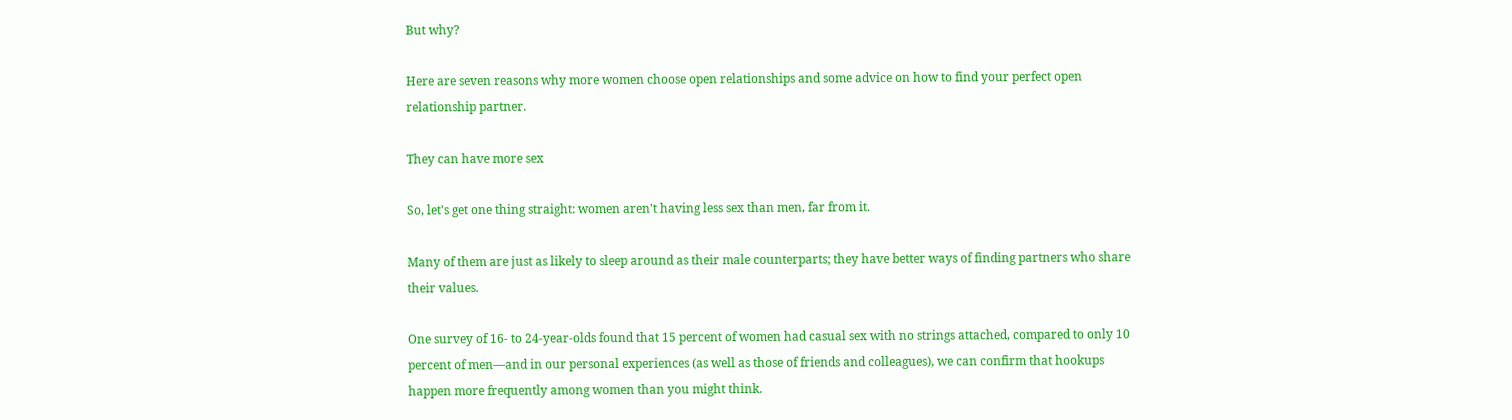But why?

Here are seven reasons why more women choose open relationships and some advice on how to find your perfect open relationship partner.

They can have more sex

So, let's get one thing straight: women aren't having less sex than men, far from it.

Many of them are just as likely to sleep around as their male counterparts; they have better ways of finding partners who share their values.

One survey of 16- to 24-year-olds found that 15 percent of women had casual sex with no strings attached, compared to only 10 percent of men—and in our personal experiences (as well as those of friends and colleagues), we can confirm that hookups happen more frequently among women than you might think.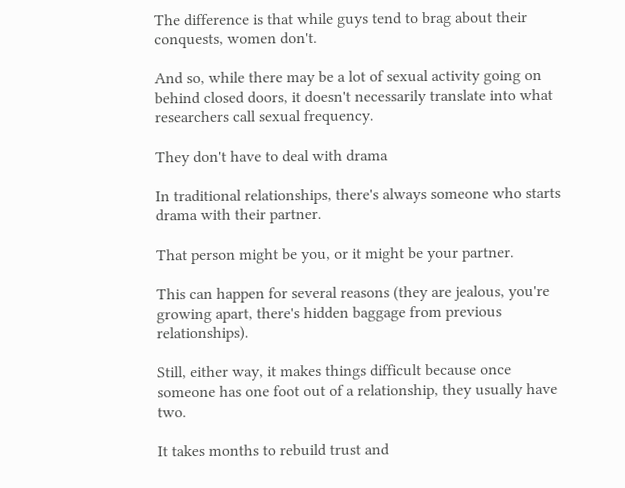The difference is that while guys tend to brag about their conquests, women don't.

And so, while there may be a lot of sexual activity going on behind closed doors, it doesn't necessarily translate into what researchers call sexual frequency.

They don't have to deal with drama

In traditional relationships, there's always someone who starts drama with their partner.

That person might be you, or it might be your partner.

This can happen for several reasons (they are jealous, you're growing apart, there's hidden baggage from previous relationships).

Still, either way, it makes things difficult because once someone has one foot out of a relationship, they usually have two.

It takes months to rebuild trust and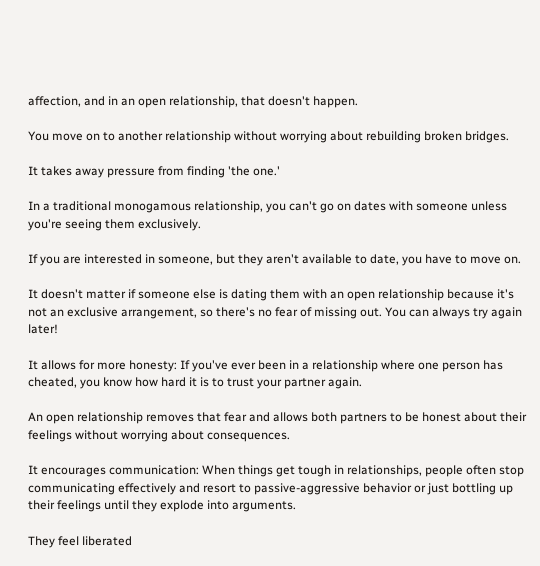affection, and in an open relationship, that doesn't happen.

You move on to another relationship without worrying about rebuilding broken bridges.

It takes away pressure from finding 'the one.'

In a traditional monogamous relationship, you can't go on dates with someone unless you're seeing them exclusively.

If you are interested in someone, but they aren't available to date, you have to move on.

It doesn't matter if someone else is dating them with an open relationship because it's not an exclusive arrangement, so there's no fear of missing out. You can always try again later!

It allows for more honesty: If you've ever been in a relationship where one person has cheated, you know how hard it is to trust your partner again.

An open relationship removes that fear and allows both partners to be honest about their feelings without worrying about consequences.

It encourages communication: When things get tough in relationships, people often stop communicating effectively and resort to passive-aggressive behavior or just bottling up their feelings until they explode into arguments.

They feel liberated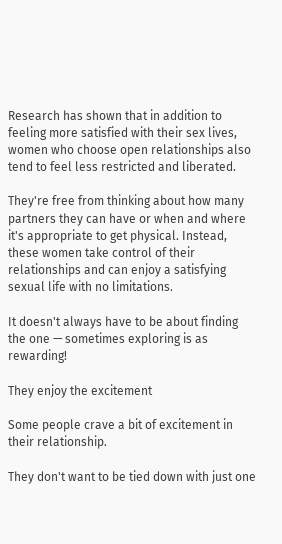Research has shown that in addition to feeling more satisfied with their sex lives, women who choose open relationships also tend to feel less restricted and liberated.

They're free from thinking about how many partners they can have or when and where it's appropriate to get physical. Instead, these women take control of their relationships and can enjoy a satisfying sexual life with no limitations.

It doesn't always have to be about finding the one — sometimes exploring is as rewarding!

They enjoy the excitement

Some people crave a bit of excitement in their relationship.

They don't want to be tied down with just one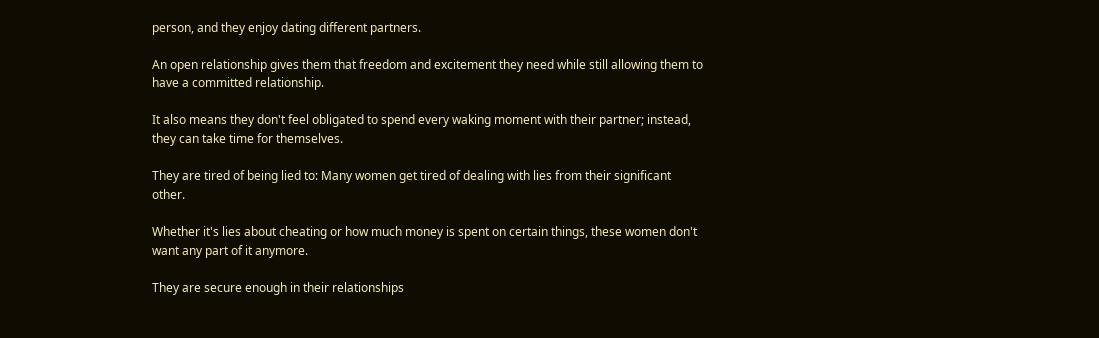person, and they enjoy dating different partners.

An open relationship gives them that freedom and excitement they need while still allowing them to have a committed relationship.

It also means they don't feel obligated to spend every waking moment with their partner; instead, they can take time for themselves.

They are tired of being lied to: Many women get tired of dealing with lies from their significant other.

Whether it's lies about cheating or how much money is spent on certain things, these women don't want any part of it anymore.

They are secure enough in their relationships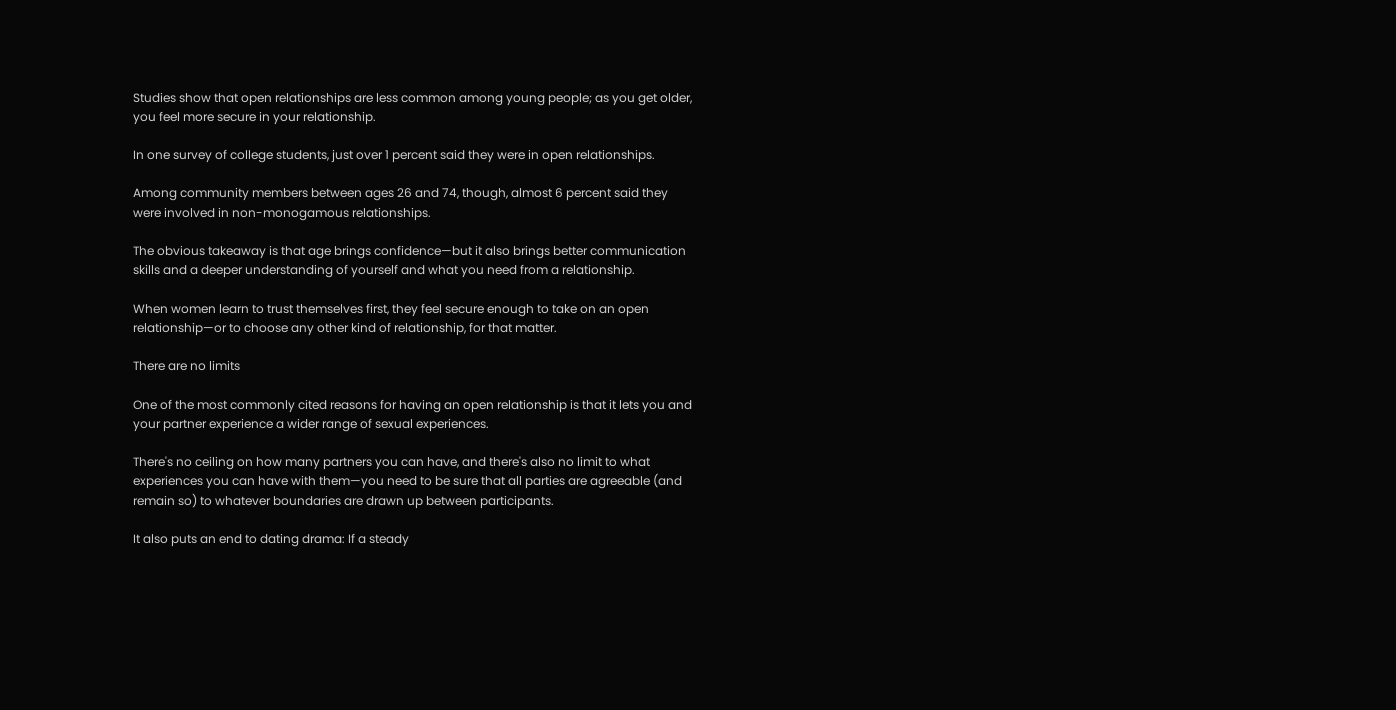Studies show that open relationships are less common among young people; as you get older, you feel more secure in your relationship.

In one survey of college students, just over 1 percent said they were in open relationships.

Among community members between ages 26 and 74, though, almost 6 percent said they were involved in non-monogamous relationships.

The obvious takeaway is that age brings confidence—but it also brings better communication skills and a deeper understanding of yourself and what you need from a relationship.

When women learn to trust themselves first, they feel secure enough to take on an open relationship—or to choose any other kind of relationship, for that matter.

There are no limits

One of the most commonly cited reasons for having an open relationship is that it lets you and your partner experience a wider range of sexual experiences.

There's no ceiling on how many partners you can have, and there's also no limit to what experiences you can have with them—you need to be sure that all parties are agreeable (and remain so) to whatever boundaries are drawn up between participants.

It also puts an end to dating drama: If a steady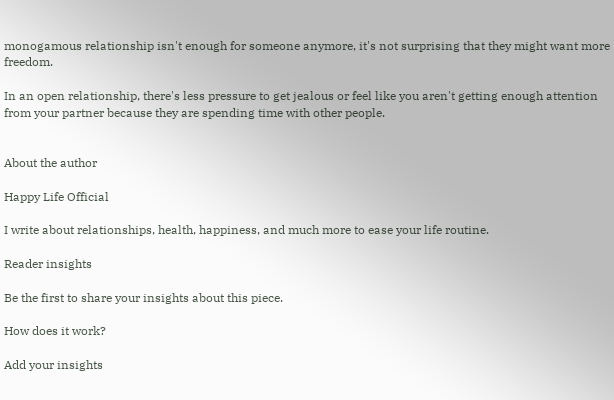monogamous relationship isn't enough for someone anymore, it's not surprising that they might want more freedom.

In an open relationship, there's less pressure to get jealous or feel like you aren't getting enough attention from your partner because they are spending time with other people.


About the author

Happy Life Official

I write about relationships, health, happiness, and much more to ease your life routine.

Reader insights

Be the first to share your insights about this piece.

How does it work?

Add your insights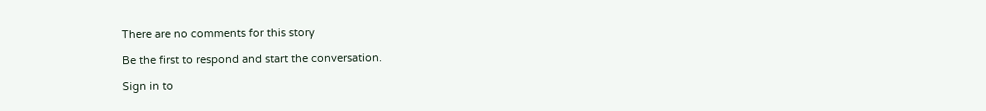There are no comments for this story

Be the first to respond and start the conversation.

Sign in to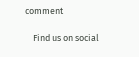comment

    Find us on social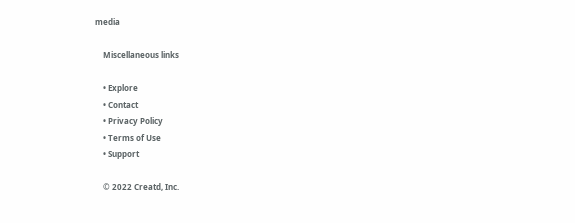media

    Miscellaneous links

    • Explore
    • Contact
    • Privacy Policy
    • Terms of Use
    • Support

    © 2022 Creatd, Inc.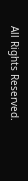All Rights Reserved.